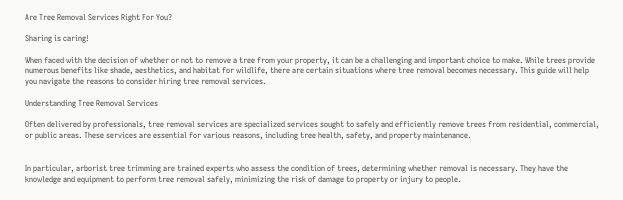Are Tree Removal Services Right For You?

Sharing is caring!

When faced with the decision of whether or not to remove a tree from your property, it can be a challenging and important choice to make. While trees provide numerous benefits like shade, aesthetics, and habitat for wildlife, there are certain situations where tree removal becomes necessary. This guide will help you navigate the reasons to consider hiring tree removal services.

Understanding Tree Removal Services

Often delivered by professionals, tree removal services are specialized services sought to safely and efficiently remove trees from residential, commercial, or public areas. These services are essential for various reasons, including tree health, safety, and property maintenance.


In particular, arborist tree trimming are trained experts who assess the condition of trees, determining whether removal is necessary. They have the knowledge and equipment to perform tree removal safely, minimizing the risk of damage to property or injury to people.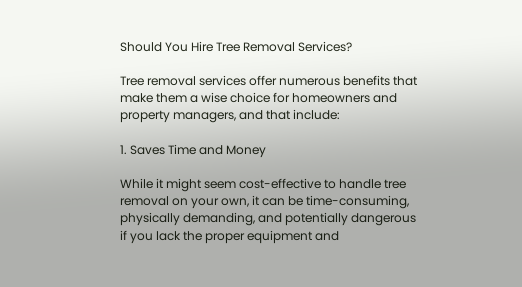Should You Hire Tree Removal Services?

Tree removal services offer numerous benefits that make them a wise choice for homeowners and property managers, and that include:

1. Saves Time and Money

While it might seem cost-effective to handle tree removal on your own, it can be time-consuming, physically demanding, and potentially dangerous if you lack the proper equipment and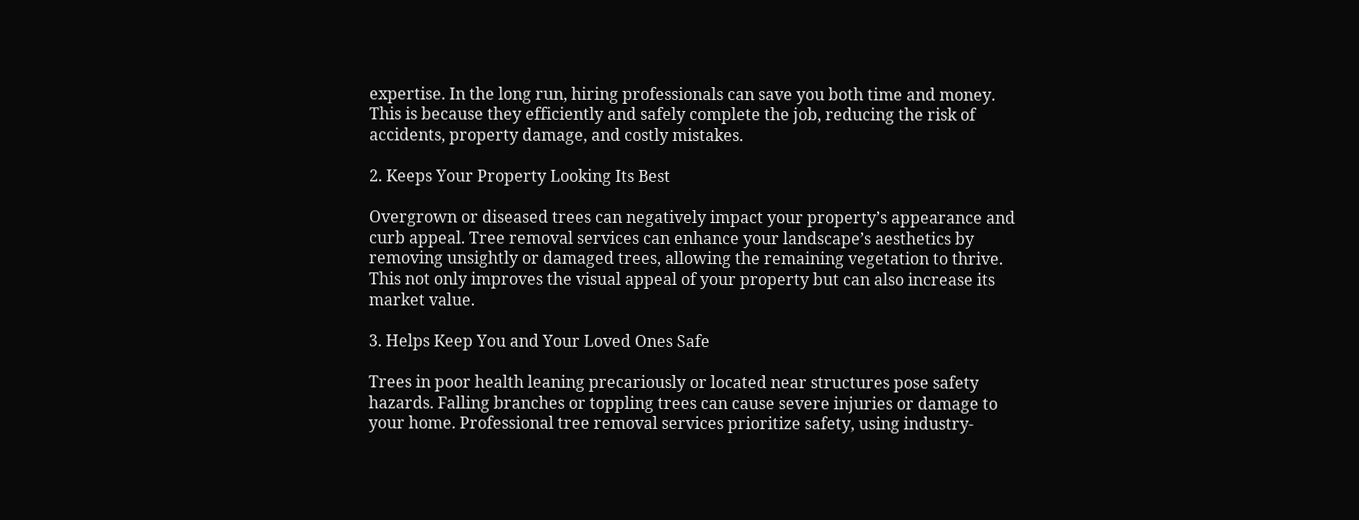expertise. In the long run, hiring professionals can save you both time and money. This is because they efficiently and safely complete the job, reducing the risk of accidents, property damage, and costly mistakes.

2. Keeps Your Property Looking Its Best

Overgrown or diseased trees can negatively impact your property’s appearance and curb appeal. Tree removal services can enhance your landscape’s aesthetics by removing unsightly or damaged trees, allowing the remaining vegetation to thrive. This not only improves the visual appeal of your property but can also increase its market value.

3. Helps Keep You and Your Loved Ones Safe

Trees in poor health leaning precariously or located near structures pose safety hazards. Falling branches or toppling trees can cause severe injuries or damage to your home. Professional tree removal services prioritize safety, using industry-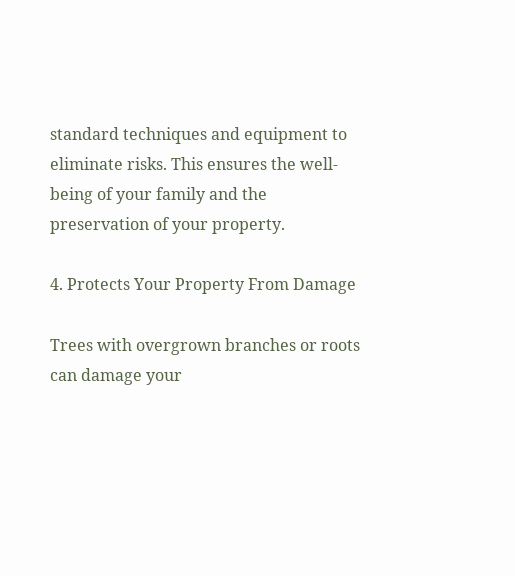standard techniques and equipment to eliminate risks. This ensures the well-being of your family and the preservation of your property.

4. Protects Your Property From Damage

Trees with overgrown branches or roots can damage your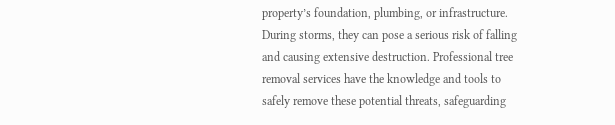property’s foundation, plumbing, or infrastructure. During storms, they can pose a serious risk of falling and causing extensive destruction. Professional tree removal services have the knowledge and tools to safely remove these potential threats, safeguarding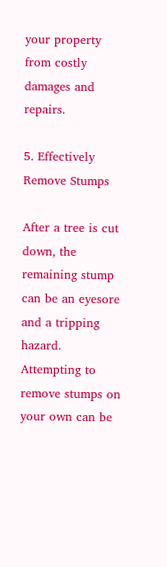your property from costly damages and repairs.

5. Effectively Remove Stumps

After a tree is cut down, the remaining stump can be an eyesore and a tripping hazard. Attempting to remove stumps on your own can be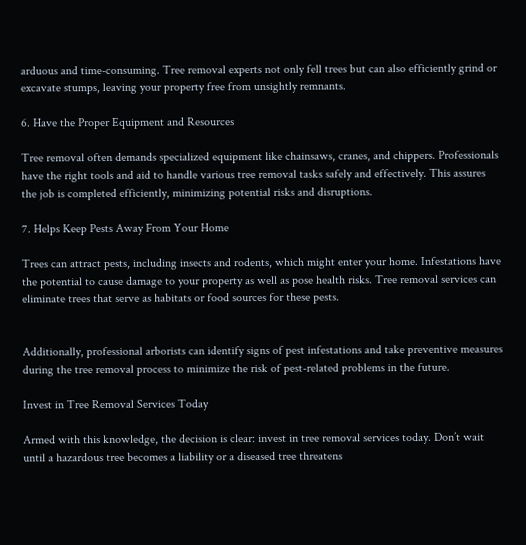arduous and time-consuming. Tree removal experts not only fell trees but can also efficiently grind or excavate stumps, leaving your property free from unsightly remnants.

6. Have the Proper Equipment and Resources

Tree removal often demands specialized equipment like chainsaws, cranes, and chippers. Professionals have the right tools and aid to handle various tree removal tasks safely and effectively. This assures the job is completed efficiently, minimizing potential risks and disruptions.

7. Helps Keep Pests Away From Your Home

Trees can attract pests, including insects and rodents, which might enter your home. Infestations have the potential to cause damage to your property as well as pose health risks. Tree removal services can eliminate trees that serve as habitats or food sources for these pests.


Additionally, professional arborists can identify signs of pest infestations and take preventive measures during the tree removal process to minimize the risk of pest-related problems in the future.

Invest in Tree Removal Services Today

Armed with this knowledge, the decision is clear: invest in tree removal services today. Don’t wait until a hazardous tree becomes a liability or a diseased tree threatens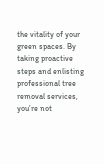the vitality of your green spaces. By taking proactive steps and enlisting professional tree removal services, you’re not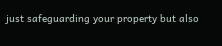just safeguarding your property but also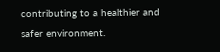contributing to a healthier and safer environment.